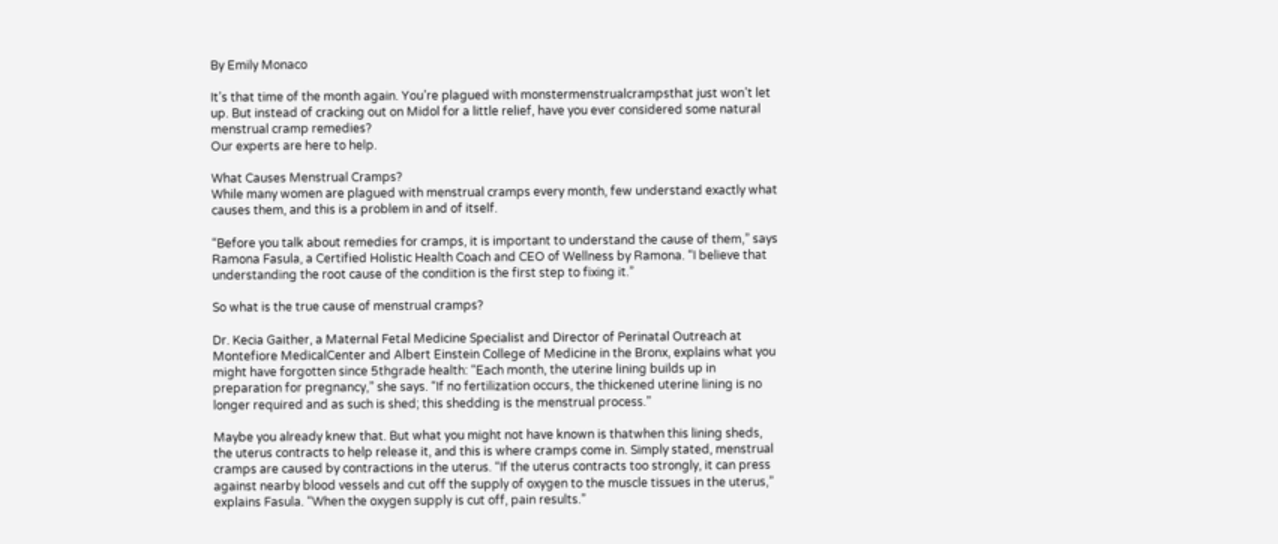By Emily Monaco

It’s that time of the month again. You’re plagued with monstermenstrualcrampsthat just won’t let up. But instead of cracking out on Midol for a little relief, have you ever considered some natural menstrual cramp remedies?
Our experts are here to help.

What Causes Menstrual Cramps?
While many women are plagued with menstrual cramps every month, few understand exactly what causes them, and this is a problem in and of itself.

“Before you talk about remedies for cramps, it is important to understand the cause of them,” says Ramona Fasula, a Certified Holistic Health Coach and CEO of Wellness by Ramona. “I believe that understanding the root cause of the condition is the first step to fixing it.”

So what is the true cause of menstrual cramps?

Dr. Kecia Gaither, a Maternal Fetal Medicine Specialist and Director of Perinatal Outreach at Montefiore MedicalCenter and Albert Einstein College of Medicine in the Bronx, explains what you might have forgotten since 5thgrade health: “Each month, the uterine lining builds up in preparation for pregnancy,” she says. “If no fertilization occurs, the thickened uterine lining is no longer required and as such is shed; this shedding is the menstrual process.”

Maybe you already knew that. But what you might not have known is thatwhen this lining sheds, the uterus contracts to help release it, and this is where cramps come in. Simply stated, menstrual cramps are caused by contractions in the uterus. “If the uterus contracts too strongly, it can press against nearby blood vessels and cut off the supply of oxygen to the muscle tissues in the uterus,” explains Fasula. “When the oxygen supply is cut off, pain results.”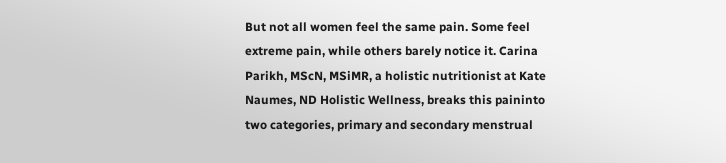But not all women feel the same pain. Some feel extreme pain, while others barely notice it. Carina Parikh, MScN, MSiMR, a holistic nutritionist at Kate Naumes, ND Holistic Wellness, breaks this paininto two categories, primary and secondary menstrual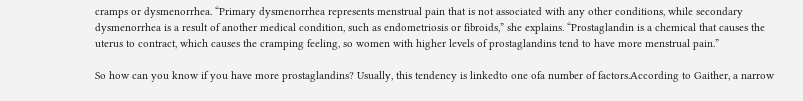cramps or dysmenorrhea. “Primary dysmenorrhea represents menstrual pain that is not associated with any other conditions, while secondary dysmenorrhea is a result of another medical condition, such as endometriosis or fibroids,” she explains. “Prostaglandin is a chemical that causes the uterus to contract, which causes the cramping feeling, so women with higher levels of prostaglandins tend to have more menstrual pain.”

So how can you know if you have more prostaglandins? Usually, this tendency is linkedto one ofa number of factors.According to Gaither, a narrow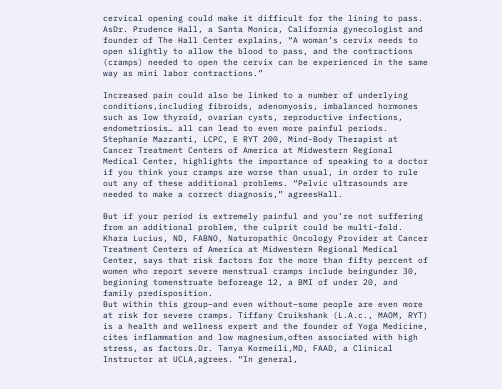cervical opening could make it difficult for the lining to pass. AsDr. Prudence Hall, a Santa Monica, California gynecologist and founder of The Hall Center explains, “A woman’s cervix needs to open slightly to allow the blood to pass, and the contractions (cramps) needed to open the cervix can be experienced in the same way as mini labor contractions.”

Increased pain could also be linked to a number of underlying conditions,including fibroids, adenomyosis, imbalanced hormones such as low thyroid, ovarian cysts, reproductive infections, endometriosis… all can lead to even more painful periods. Stephanie Mazzanti, LCPC, E RYT 200, Mind-Body Therapist at Cancer Treatment Centers of America at Midwestern Regional Medical Center, highlights the importance of speaking to a doctor if you think your cramps are worse than usual, in order to rule out any of these additional problems. “Pelvic ultrasounds are needed to make a correct diagnosis,” agreesHall.

But if your period is extremely painful and you’re not suffering from an additional problem, the culprit could be multi-fold. Khara Lucius, ND, FABNO, Naturopathic Oncology Provider at Cancer Treatment Centers of America at Midwestern Regional Medical Center, says that risk factors for the more than fifty percent of women who report severe menstrual cramps include beingunder 30, beginning tomenstruate beforeage 12, a BMI of under 20, and family predisposition.
But within this group–and even without–some people are even more at risk for severe cramps. Tiffany Cruikshank (L.A.c., MAOM, RYT) is a health and wellness expert and the founder of Yoga Medicine, cites inflammation and low magnesium,often associated with high stress, as factors.Dr. Tanya Kormeili,MD, FAAD, a Clinical Instructor at UCLA,agrees. “In general,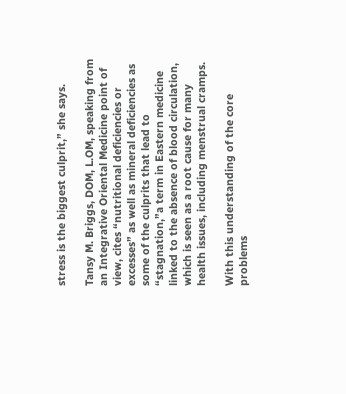stress is the biggest culprit,” she says.

Tansy M. Briggs, DOM, L.OM, speaking from an Integrative Oriental Medicine point of view, cites “nutritional deficiencies or excesses” as well as mineral deficiencies as some of the culprits that lead to “stagnation,”a term in Eastern medicine linked to the absence of blood circulation, which is seen as a root cause for many health issues, including menstrual cramps.

With this understanding of the core problems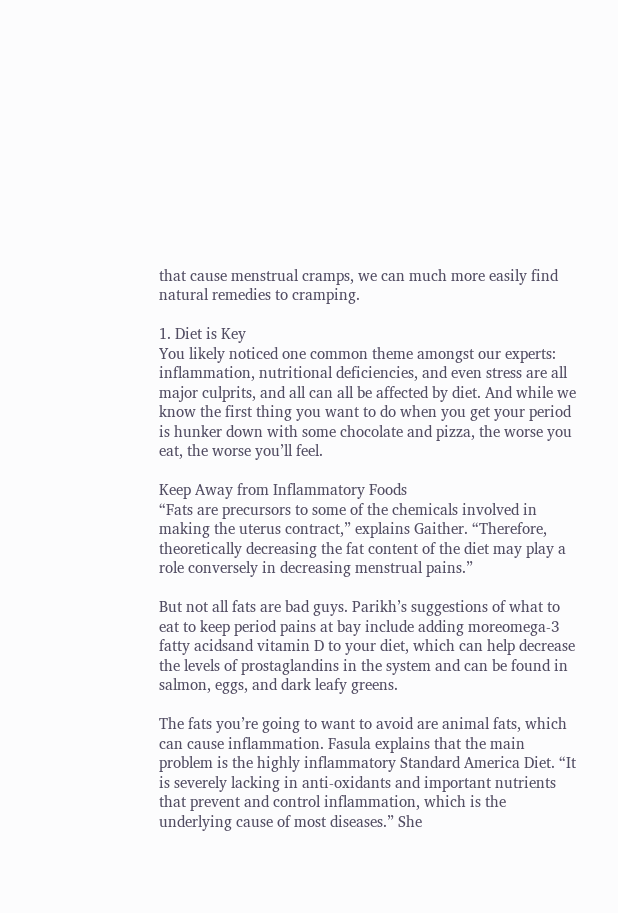that cause menstrual cramps, we can much more easily find natural remedies to cramping.

1. Diet is Key
You likely noticed one common theme amongst our experts: inflammation, nutritional deficiencies, and even stress are all major culprits, and all can all be affected by diet. And while we know the first thing you want to do when you get your period is hunker down with some chocolate and pizza, the worse you eat, the worse you’ll feel.

Keep Away from Inflammatory Foods
“Fats are precursors to some of the chemicals involved in making the uterus contract,” explains Gaither. “Therefore, theoretically decreasing the fat content of the diet may play a role conversely in decreasing menstrual pains.”

But not all fats are bad guys. Parikh’s suggestions of what to eat to keep period pains at bay include adding moreomega-3 fatty acidsand vitamin D to your diet, which can help decrease the levels of prostaglandins in the system and can be found in salmon, eggs, and dark leafy greens.

The fats you’re going to want to avoid are animal fats, which can cause inflammation. Fasula explains that the main problem is the highly inflammatory Standard America Diet. “It is severely lacking in anti-oxidants and important nutrients that prevent and control inflammation, which is the underlying cause of most diseases.” She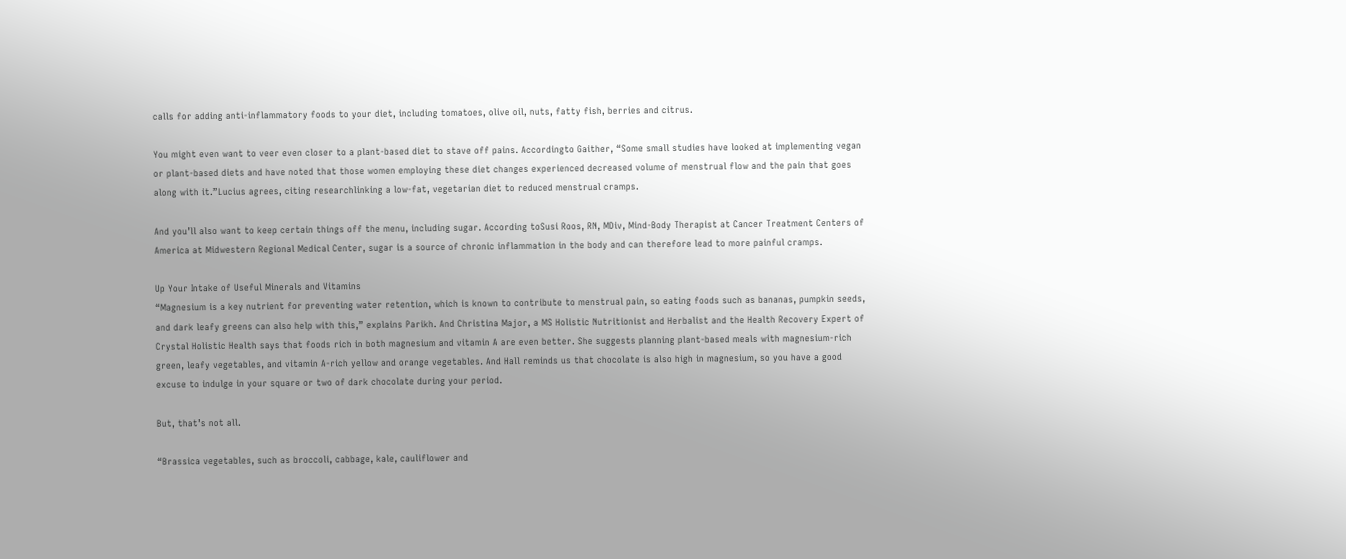calls for adding anti-inflammatory foods to your diet, including tomatoes, olive oil, nuts, fatty fish, berries and citrus.

You might even want to veer even closer to a plant-based diet to stave off pains. Accordingto Gaither, “Some small studies have looked at implementing vegan or plant-based diets and have noted that those women employing these diet changes experienced decreased volume of menstrual flow and the pain that goes along with it.”Lucius agrees, citing researchlinking a low-fat, vegetarian diet to reduced menstrual cramps.

And you’ll also want to keep certain things off the menu, including sugar. According toSusi Roos, RN, MDiv, Mind-Body Therapist at Cancer Treatment Centers of America at Midwestern Regional Medical Center, sugar is a source of chronic inflammation in the body and can therefore lead to more painful cramps.

Up Your Intake of Useful Minerals and Vitamins
“Magnesium is a key nutrient for preventing water retention, which is known to contribute to menstrual pain, so eating foods such as bananas, pumpkin seeds, and dark leafy greens can also help with this,” explains Parikh. And Christina Major, a MS Holistic Nutritionist and Herbalist and the Health Recovery Expert of Crystal Holistic Health says that foods rich in both magnesium and vitamin A are even better. She suggests planning plant-based meals with magnesium-rich green, leafy vegetables, and vitamin A-rich yellow and orange vegetables. And Hall reminds us that chocolate is also high in magnesium, so you have a good excuse to indulge in your square or two of dark chocolate during your period.

But, that’s not all.

“Brassica vegetables, such as broccoli, cabbage, kale, cauliflower and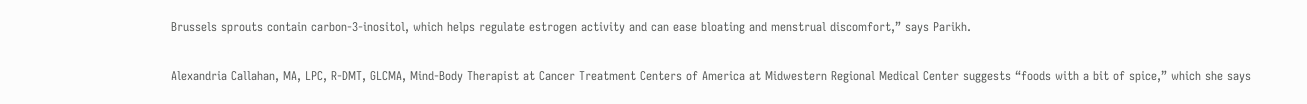Brussels sprouts contain carbon-3-inositol, which helps regulate estrogen activity and can ease bloating and menstrual discomfort,” says Parikh.

Alexandria Callahan, MA, LPC, R-DMT, GLCMA, Mind-Body Therapist at Cancer Treatment Centers of America at Midwestern Regional Medical Center suggests “foods with a bit of spice,” which she says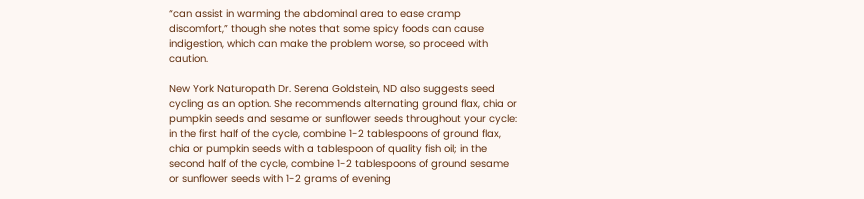“can assist in warming the abdominal area to ease cramp discomfort,” though she notes that some spicy foods can cause indigestion, which can make the problem worse, so proceed with caution.

New York Naturopath Dr. Serena Goldstein, ND also suggests seed cycling as an option. She recommends alternating ground flax, chia or pumpkin seeds and sesame or sunflower seeds throughout your cycle: in the first half of the cycle, combine 1-2 tablespoons of ground flax, chia or pumpkin seeds with a tablespoon of quality fish oil; in the second half of the cycle, combine 1-2 tablespoons of ground sesame or sunflower seeds with 1-2 grams of evening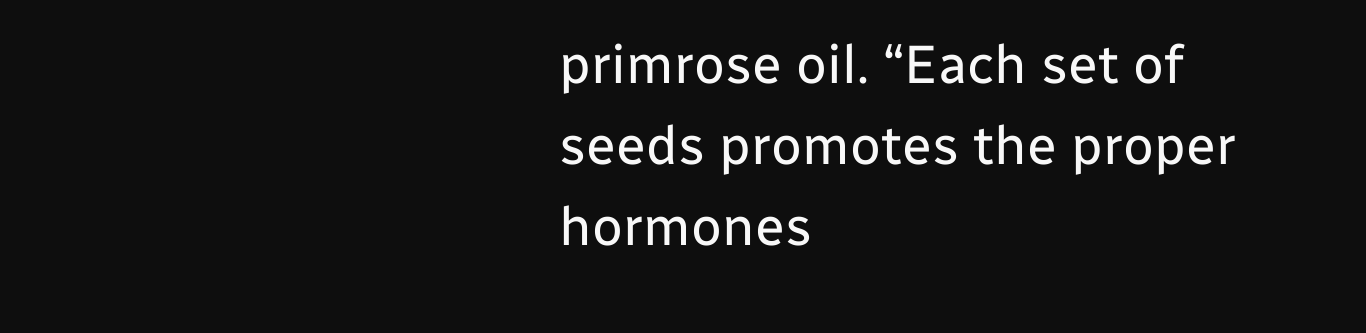primrose oil. “Each set of seeds promotes the proper hormones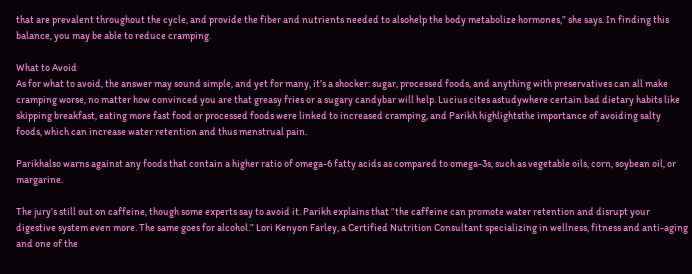that are prevalent throughout the cycle, and provide the fiber and nutrients needed to alsohelp the body metabolize hormones,” she says. In finding this balance, you may be able to reduce cramping.

What to Avoid
As for what to avoid, the answer may sound simple, and yet for many, it’s a shocker: sugar, processed foods, and anything with preservatives can all make cramping worse, no matter how convinced you are that greasy fries or a sugary candybar will help. Lucius cites astudywhere certain bad dietary habits like skipping breakfast, eating more fast food or processed foods were linked to increased cramping, and Parikh highlightsthe importance of avoiding salty foods, which can increase water retention and thus menstrual pain.

Parikhalso warns against any foods that contain a higher ratio of omega-6 fatty acids as compared to omega-3s, such as vegetable oils, corn, soybean oil, or margarine.

The jury’s still out on caffeine, though some experts say to avoid it. Parikh explains that “the caffeine can promote water retention and disrupt your digestive system even more. The same goes for alcohol.” Lori Kenyon Farley, a Certified Nutrition Consultant specializing in wellness, fitness and anti-aging and one of the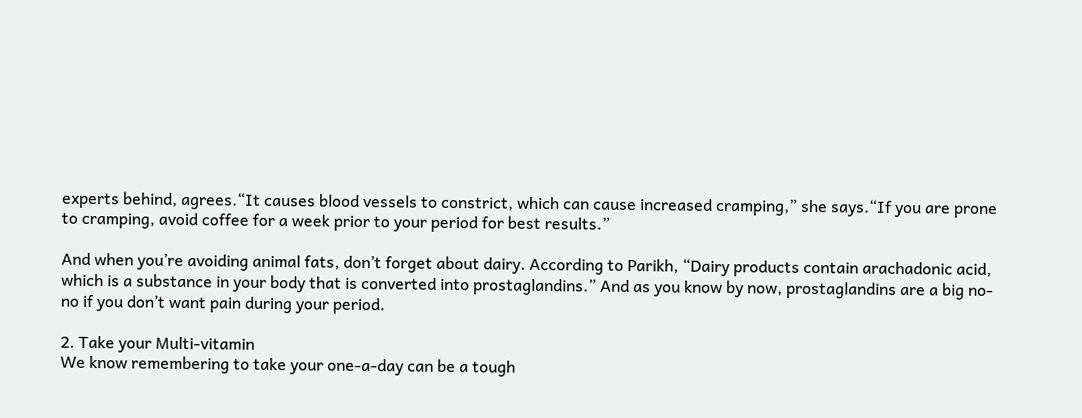experts behind, agrees.“It causes blood vessels to constrict, which can cause increased cramping,” she says.“If you are prone to cramping, avoid coffee for a week prior to your period for best results.”

And when you’re avoiding animal fats, don’t forget about dairy. According to Parikh, “Dairy products contain arachadonic acid, which is a substance in your body that is converted into prostaglandins.” And as you know by now, prostaglandins are a big no-no if you don’t want pain during your period.

2. Take your Multi-vitamin
We know remembering to take your one-a-day can be a tough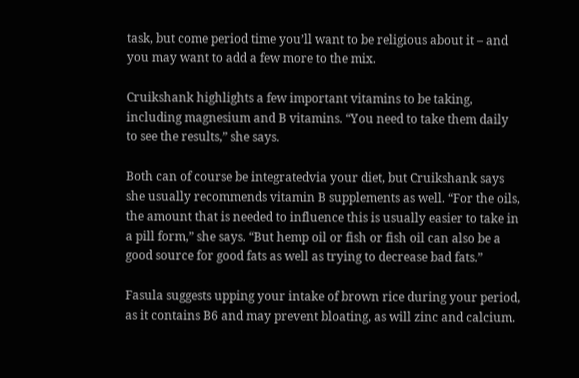task, but come period time you’ll want to be religious about it – and you may want to add a few more to the mix.

Cruikshank highlights a few important vitamins to be taking, including magnesium and B vitamins. “You need to take them daily to see the results,” she says.

Both can of course be integratedvia your diet, but Cruikshank says she usually recommends vitamin B supplements as well. “For the oils, the amount that is needed to influence this is usually easier to take in a pill form,” she says. “But hemp oil or fish or fish oil can also be a good source for good fats as well as trying to decrease bad fats.”

Fasula suggests upping your intake of brown rice during your period, as it contains B6 and may prevent bloating, as will zinc and calcium.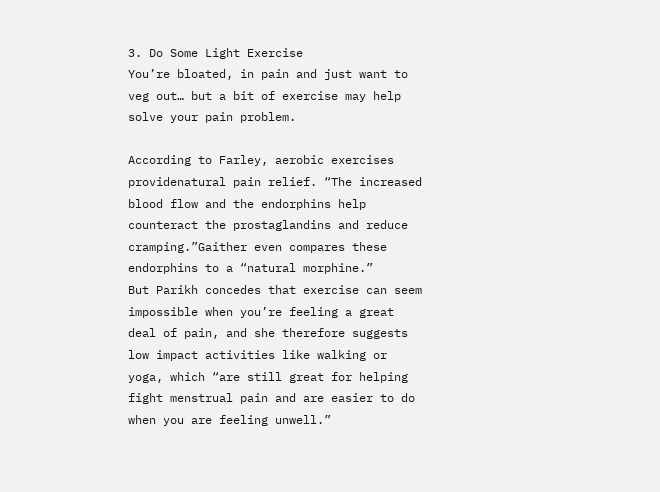3. Do Some Light Exercise
You’re bloated, in pain and just want to veg out… but a bit of exercise may help solve your pain problem.

According to Farley, aerobic exercises providenatural pain relief. “The increased blood flow and the endorphins help counteract the prostaglandins and reduce cramping.”Gaither even compares these endorphins to a “natural morphine.”
But Parikh concedes that exercise can seem impossible when you’re feeling a great deal of pain, and she therefore suggests low impact activities like walking or yoga, which “are still great for helping fight menstrual pain and are easier to do when you are feeling unwell.”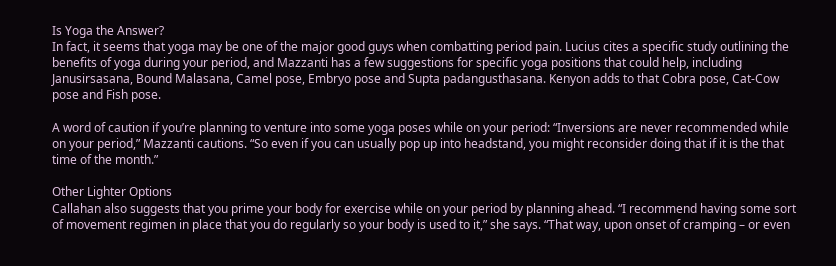Is Yoga the Answer?
In fact, it seems that yoga may be one of the major good guys when combatting period pain. Lucius cites a specific study outlining the benefits of yoga during your period, and Mazzanti has a few suggestions for specific yoga positions that could help, including Janusirsasana, Bound Malasana, Camel pose, Embryo pose and Supta padangusthasana. Kenyon adds to that Cobra pose, Cat-Cow pose and Fish pose.

A word of caution if you’re planning to venture into some yoga poses while on your period: “Inversions are never recommended while on your period,” Mazzanti cautions. “So even if you can usually pop up into headstand, you might reconsider doing that if it is the that time of the month.”

Other Lighter Options
Callahan also suggests that you prime your body for exercise while on your period by planning ahead. “I recommend having some sort of movement regimen in place that you do regularly so your body is used to it,” she says. “That way, upon onset of cramping – or even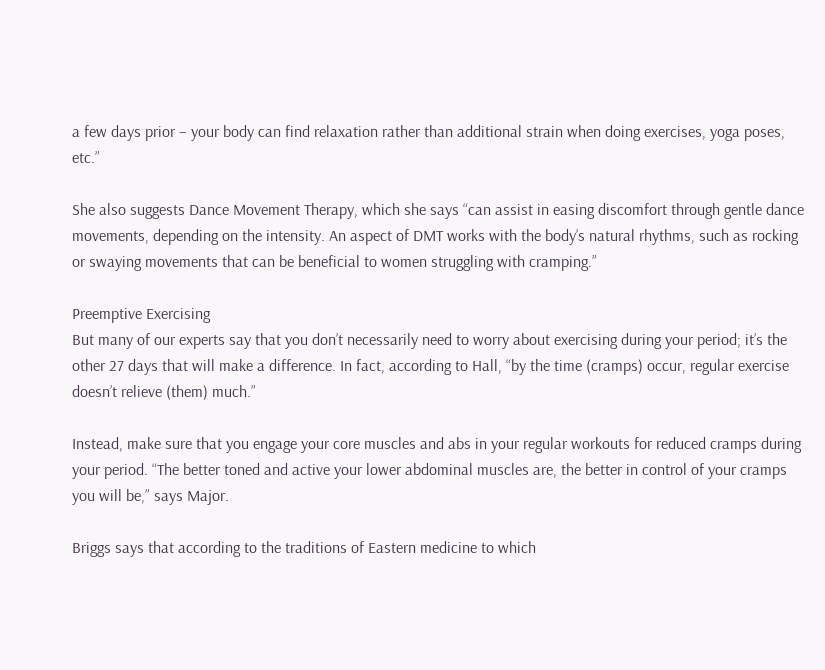a few days prior – your body can find relaxation rather than additional strain when doing exercises, yoga poses, etc.”

She also suggests Dance Movement Therapy, which she says “can assist in easing discomfort through gentle dance movements, depending on the intensity. An aspect of DMT works with the body’s natural rhythms, such as rocking or swaying movements that can be beneficial to women struggling with cramping.”

Preemptive Exercising
But many of our experts say that you don’t necessarily need to worry about exercising during your period; it’s the other 27 days that will make a difference. In fact, according to Hall, “by the time (cramps) occur, regular exercise doesn’t relieve (them) much.”

Instead, make sure that you engage your core muscles and abs in your regular workouts for reduced cramps during your period. “The better toned and active your lower abdominal muscles are, the better in control of your cramps you will be,” says Major.

Briggs says that according to the traditions of Eastern medicine to which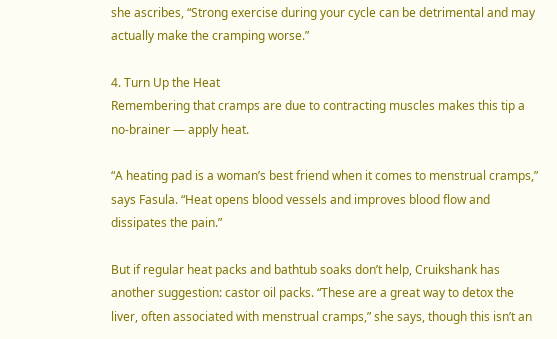she ascribes, “Strong exercise during your cycle can be detrimental and may actually make the cramping worse.”

4. Turn Up the Heat
Remembering that cramps are due to contracting muscles makes this tip a no-brainer — apply heat.

“A heating pad is a woman’s best friend when it comes to menstrual cramps,” says Fasula. “Heat opens blood vessels and improves blood flow and dissipates the pain.”

But if regular heat packs and bathtub soaks don’t help, Cruikshank has another suggestion: castor oil packs. “These are a great way to detox the liver, often associated with menstrual cramps,” she says, though this isn’t an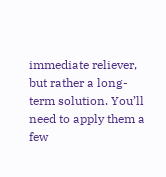immediate reliever, but rather a long-term solution. You’ll need to apply them a few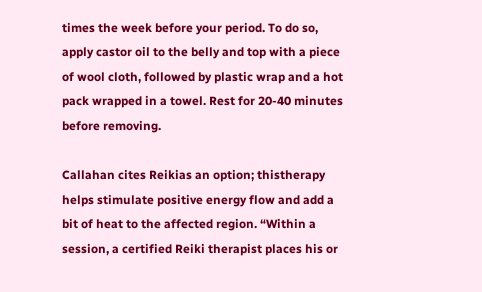times the week before your period. To do so, apply castor oil to the belly and top with a piece of wool cloth, followed by plastic wrap and a hot pack wrapped in a towel. Rest for 20-40 minutes before removing.

Callahan cites Reikias an option; thistherapy helps stimulate positive energy flow and add a bit of heat to the affected region. “Within a session, a certified Reiki therapist places his or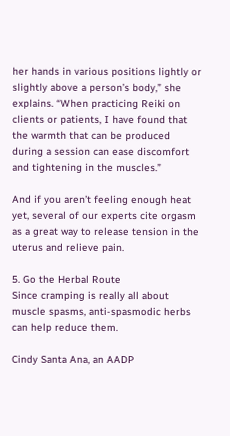her hands in various positions lightly or slightly above a person’s body,” she explains. “When practicing Reiki on clients or patients, I have found that the warmth that can be produced during a session can ease discomfort and tightening in the muscles.”

And if you aren’t feeling enough heat yet, several of our experts cite orgasm as a great way to release tension in the uterus and relieve pain.

5. Go the Herbal Route
Since cramping is really all about muscle spasms, anti-spasmodic herbs can help reduce them.

Cindy Santa Ana, an AADP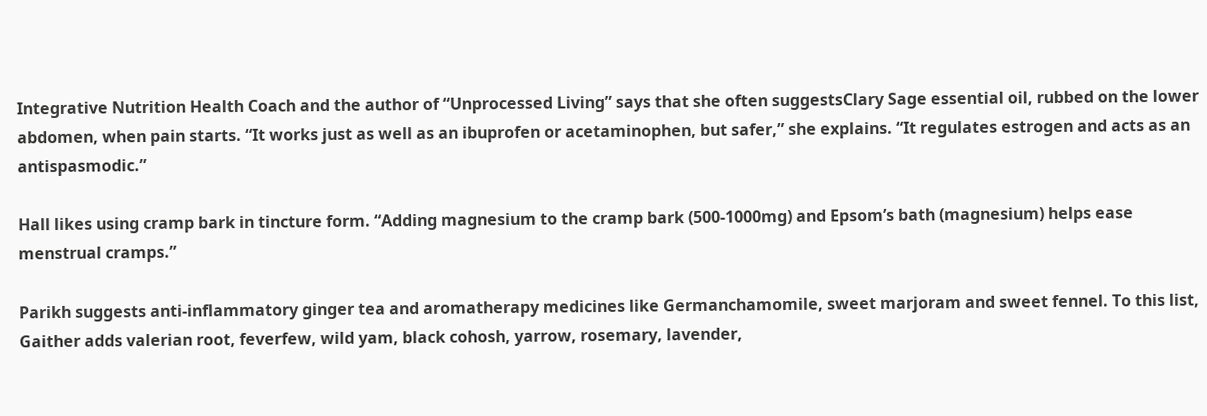Integrative Nutrition Health Coach and the author of “Unprocessed Living” says that she often suggestsClary Sage essential oil, rubbed on the lower abdomen, when pain starts. “It works just as well as an ibuprofen or acetaminophen, but safer,” she explains. “It regulates estrogen and acts as an antispasmodic.”

Hall likes using cramp bark in tincture form. “Adding magnesium to the cramp bark (500-1000mg) and Epsom’s bath (magnesium) helps ease menstrual cramps.”

Parikh suggests anti-inflammatory ginger tea and aromatherapy medicines like Germanchamomile, sweet marjoram and sweet fennel. To this list, Gaither adds valerian root, feverfew, wild yam, black cohosh, yarrow, rosemary, lavender,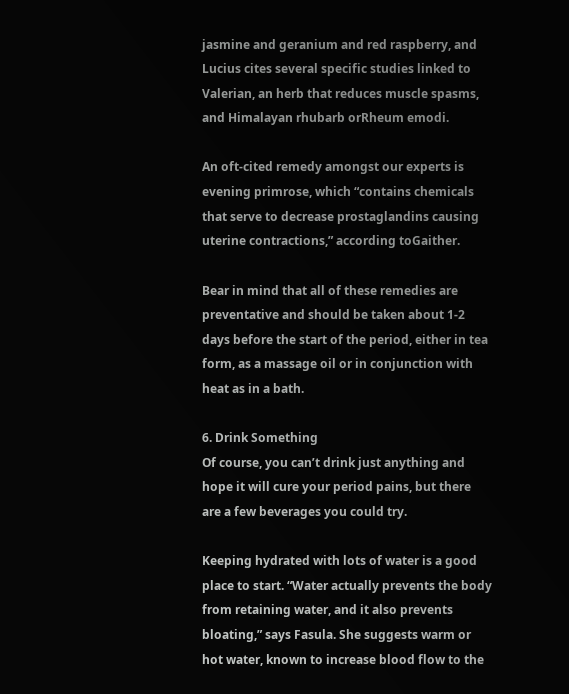jasmine and geranium and red raspberry, and Lucius cites several specific studies linked to Valerian, an herb that reduces muscle spasms, and Himalayan rhubarb orRheum emodi.

An oft-cited remedy amongst our experts is evening primrose, which “contains chemicals that serve to decrease prostaglandins causing uterine contractions,” according toGaither.

Bear in mind that all of these remedies are preventative and should be taken about 1-2 days before the start of the period, either in tea form, as a massage oil or in conjunction with heat as in a bath.

6. Drink Something
Of course, you can’t drink just anything and hope it will cure your period pains, but there are a few beverages you could try.

Keeping hydrated with lots of water is a good place to start. “Water actually prevents the body from retaining water, and it also prevents bloating,” says Fasula. She suggests warm or hot water, known to increase blood flow to the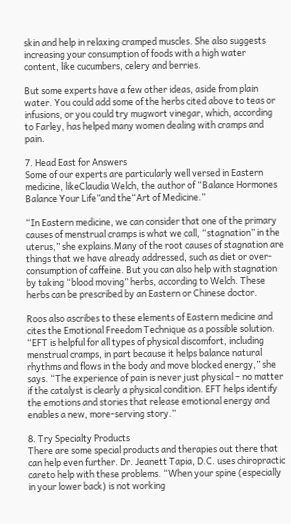skin and help in relaxing cramped muscles. She also suggests increasing your consumption of foods with a high water content, like cucumbers, celery and berries.

But some experts have a few other ideas, aside from plain water. You could add some of the herbs cited above to teas or infusions, or you could try mugwort vinegar, which, according to Farley, has helped many women dealing with cramps and pain.

7. Head East for Answers
Some of our experts are particularly well versed in Eastern medicine, likeClaudia Welch, the author of “Balance Hormones Balance Your Life”and the“Art of Medicine.”

“In Eastern medicine, we can consider that one of the primary causes of menstrual cramps is what we call, “stagnation” in the uterus,” she explains.Many of the root causes of stagnation are things that we have already addressed, such as diet or over-consumption of caffeine. But you can also help with stagnation by taking “blood moving” herbs, according to Welch. These herbs can be prescribed by an Eastern or Chinese doctor.

Roos also ascribes to these elements of Eastern medicine and cites the Emotional Freedom Technique as a possible solution. “EFT is helpful for all types of physical discomfort, including menstrual cramps, in part because it helps balance natural rhythms and flows in the body and move blocked energy,” she says. “The experience of pain is never just physical – no matter if the catalyst is clearly a physical condition. EFT helps identify the emotions and stories that release emotional energy and enables a new, more-serving story.”

8. Try Specialty Products
There are some special products and therapies out there that can help even further. Dr. Jeanett Tapia, D.C. uses chiropractic careto help with these problems. “When your spine (especially in your lower back) is not working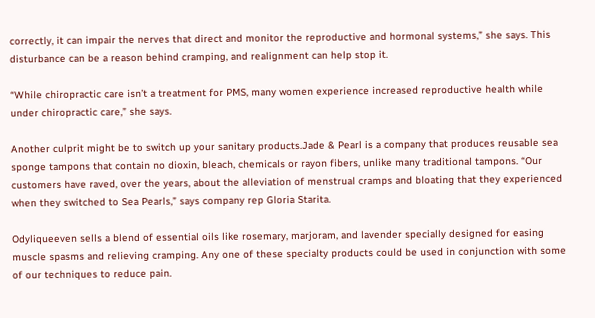correctly, it can impair the nerves that direct and monitor the reproductive and hormonal systems,” she says. This disturbance can be a reason behind cramping, and realignment can help stop it.

“While chiropractic care isn’t a treatment for PMS, many women experience increased reproductive health while under chiropractic care,” she says.

Another culprit might be to switch up your sanitary products.Jade & Pearl is a company that produces reusable sea sponge tampons that contain no dioxin, bleach, chemicals or rayon fibers, unlike many traditional tampons. “Our customers have raved, over the years, about the alleviation of menstrual cramps and bloating that they experienced when they switched to Sea Pearls,” says company rep Gloria Starita.

Odyliqueeven sells a blend of essential oils like rosemary, marjoram, and lavender specially designed for easing muscle spasms and relieving cramping. Any one of these specialty products could be used in conjunction with some of our techniques to reduce pain.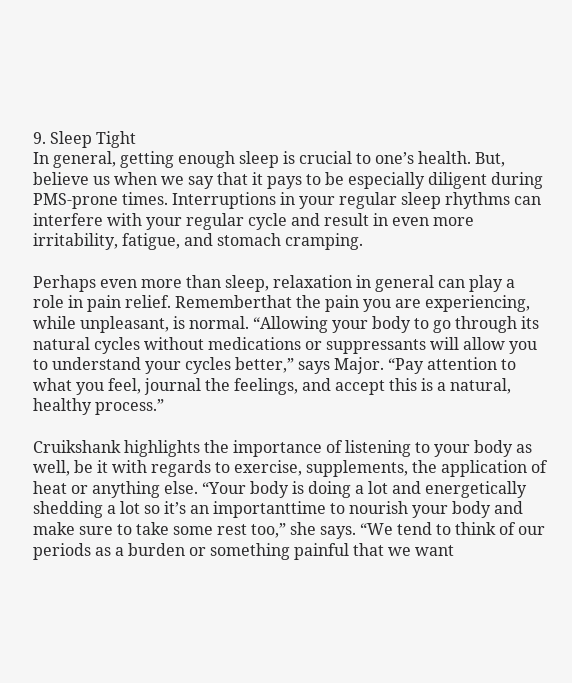9. Sleep Tight
In general, getting enough sleep is crucial to one’s health. But, believe us when we say that it pays to be especially diligent during PMS-prone times. Interruptions in your regular sleep rhythms can interfere with your regular cycle and result in even more irritability, fatigue, and stomach cramping.

Perhaps even more than sleep, relaxation in general can play a role in pain relief. Rememberthat the pain you are experiencing, while unpleasant, is normal. “Allowing your body to go through its natural cycles without medications or suppressants will allow you to understand your cycles better,” says Major. “Pay attention to what you feel, journal the feelings, and accept this is a natural, healthy process.”

Cruikshank highlights the importance of listening to your body as well, be it with regards to exercise, supplements, the application of heat or anything else. “Your body is doing a lot and energetically shedding a lot so it’s an importanttime to nourish your body and make sure to take some rest too,” she says. “We tend to think of our periods as a burden or something painful that we want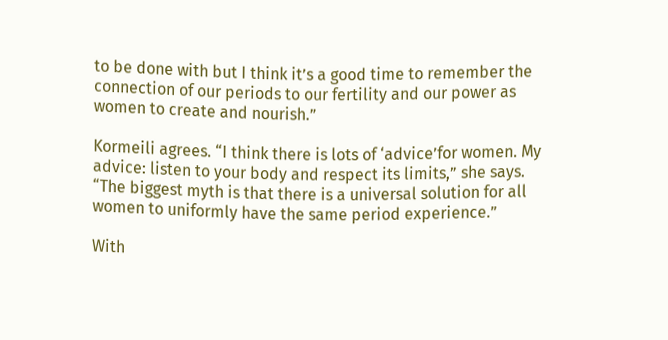to be done with but I think it’s a good time to remember the connection of our periods to our fertility and our power as women to create and nourish.”

Kormeili agrees. “I think there is lots of ‘advice’for women. My advice: listen to your body and respect its limits,” she says. “The biggest myth is that there is a universal solution for all women to uniformly have the same period experience.”

With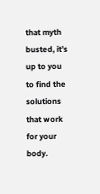that myth busted, it’s up to you to find the solutions that work for your body.